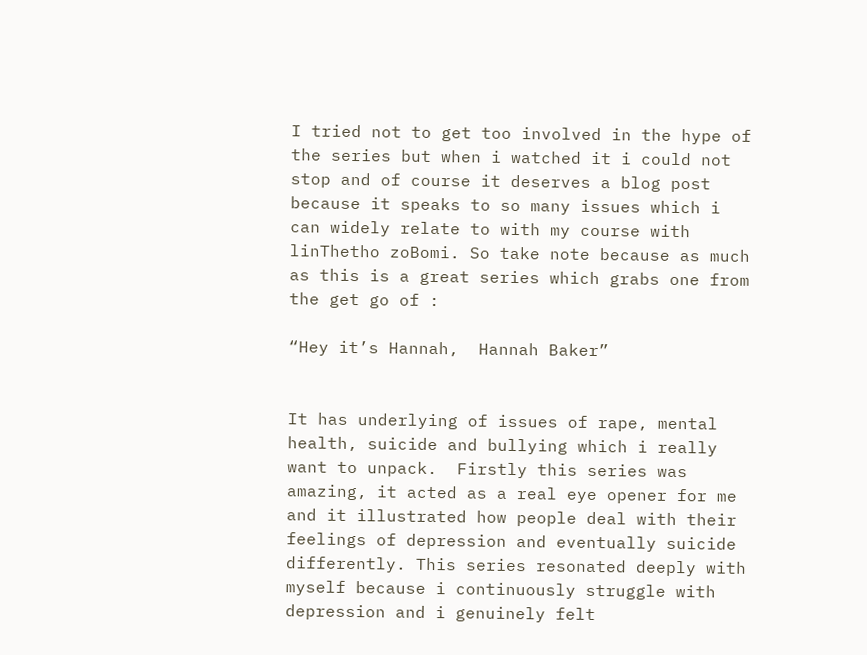I tried not to get too involved in the hype of the series but when i watched it i could not stop and of course it deserves a blog post because it speaks to so many issues which i can widely relate to with my course with linThetho zoBomi. So take note because as much as this is a great series which grabs one from the get go of :

“Hey it’s Hannah,  Hannah Baker”


It has underlying of issues of rape, mental health, suicide and bullying which i really want to unpack.  Firstly this series was amazing, it acted as a real eye opener for me and it illustrated how people deal with their feelings of depression and eventually suicide differently. This series resonated deeply with myself because i continuously struggle with depression and i genuinely felt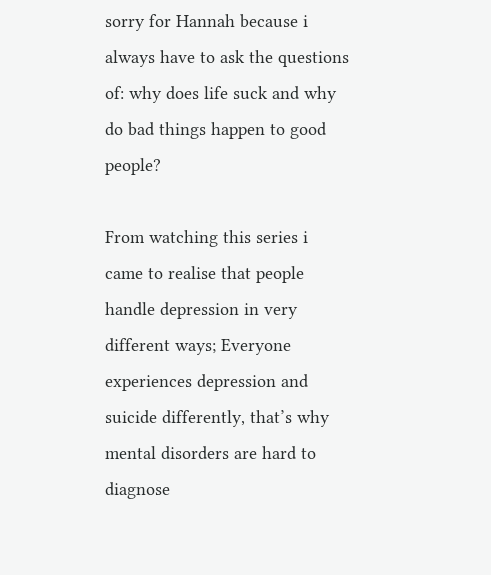sorry for Hannah because i always have to ask the questions of: why does life suck and why do bad things happen to good people?

From watching this series i came to realise that people handle depression in very different ways; Everyone experiences depression and suicide differently, that’s why mental disorders are hard to diagnose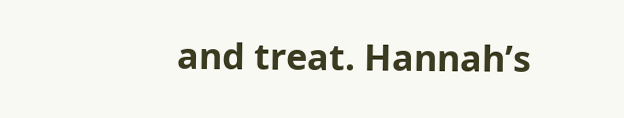and treat. Hannah’s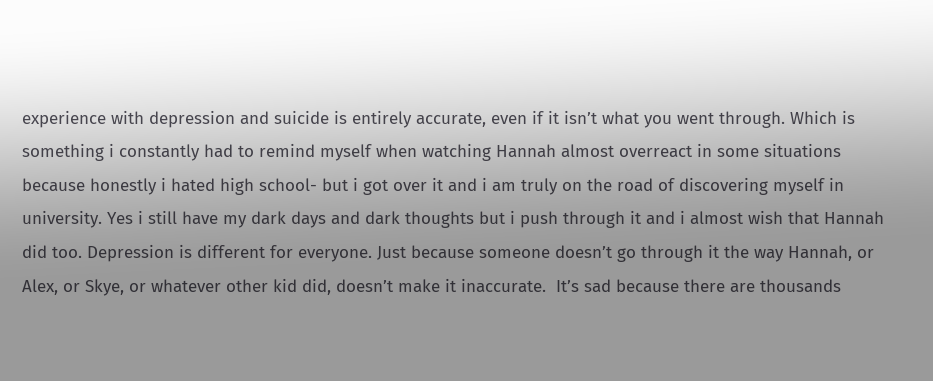experience with depression and suicide is entirely accurate, even if it isn’t what you went through. Which is something i constantly had to remind myself when watching Hannah almost overreact in some situations because honestly i hated high school- but i got over it and i am truly on the road of discovering myself in university. Yes i still have my dark days and dark thoughts but i push through it and i almost wish that Hannah did too. Depression is different for everyone. Just because someone doesn’t go through it the way Hannah, or Alex, or Skye, or whatever other kid did, doesn’t make it inaccurate.  It’s sad because there are thousands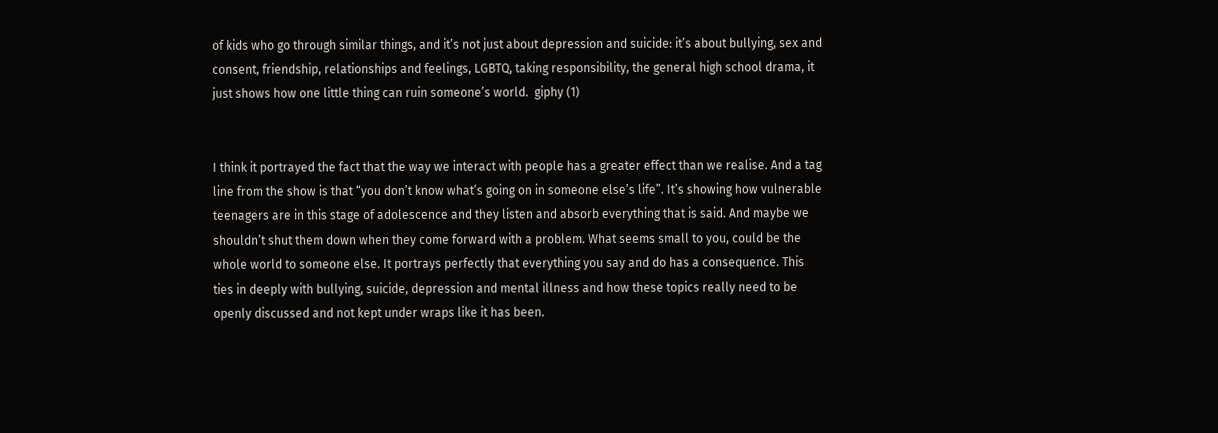of kids who go through similar things, and it’s not just about depression and suicide: it’s about bullying, sex and consent, friendship, relationships and feelings, LGBTQ, taking responsibility, the general high school drama, it just shows how one little thing can ruin someone’s world.  giphy (1)


I think it portrayed the fact that the way we interact with people has a greater effect than we realise. And a tag line from the show is that “you don’t know what’s going on in someone else’s life”. It’s showing how vulnerable teenagers are in this stage of adolescence and they listen and absorb everything that is said. And maybe we shouldn’t shut them down when they come forward with a problem. What seems small to you, could be the whole world to someone else. It portrays perfectly that everything you say and do has a consequence. This ties in deeply with bullying, suicide, depression and mental illness and how these topics really need to be openly discussed and not kept under wraps like it has been.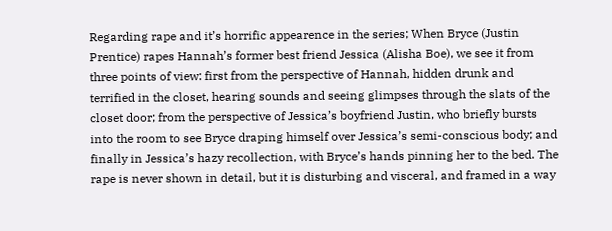Regarding rape and it’s horrific appearence in the series; When Bryce (Justin Prentice) rapes Hannah’s former best friend Jessica (Alisha Boe), we see it from three points of view: first from the perspective of Hannah, hidden drunk and terrified in the closet, hearing sounds and seeing glimpses through the slats of the closet door; from the perspective of Jessica’s boyfriend Justin, who briefly bursts into the room to see Bryce draping himself over Jessica’s semi-conscious body; and finally in Jessica’s hazy recollection, with Bryce’s hands pinning her to the bed. The rape is never shown in detail, but it is disturbing and visceral, and framed in a way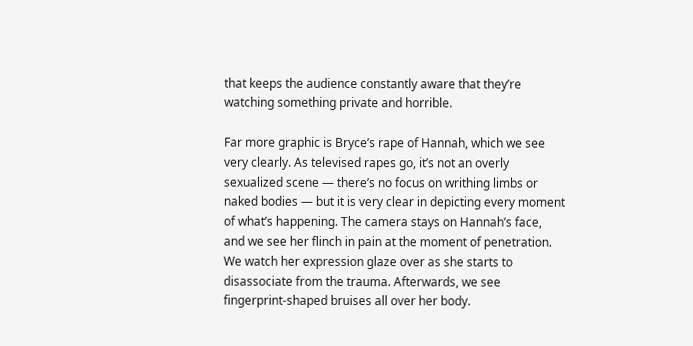that keeps the audience constantly aware that they’re watching something private and horrible.

Far more graphic is Bryce’s rape of Hannah, which we see very clearly. As televised rapes go, it’s not an overly sexualized scene — there’s no focus on writhing limbs or naked bodies — but it is very clear in depicting every moment of what’s happening. The camera stays on Hannah’s face, and we see her flinch in pain at the moment of penetration. We watch her expression glaze over as she starts to disassociate from the trauma. Afterwards, we see fingerprint-shaped bruises all over her body.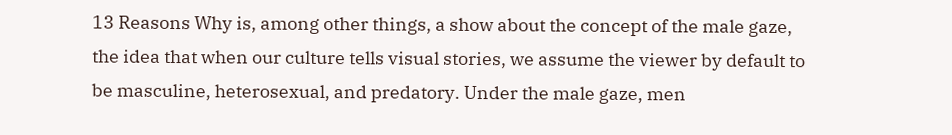13 Reasons Why is, among other things, a show about the concept of the male gaze, the idea that when our culture tells visual stories, we assume the viewer by default to be masculine, heterosexual, and predatory. Under the male gaze, men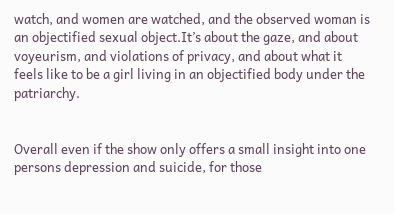watch, and women are watched, and the observed woman is an objectified sexual object.It’s about the gaze, and about voyeurism, and violations of privacy, and about what it feels like to be a girl living in an objectified body under the patriarchy.


Overall even if the show only offers a small insight into one persons depression and suicide, for those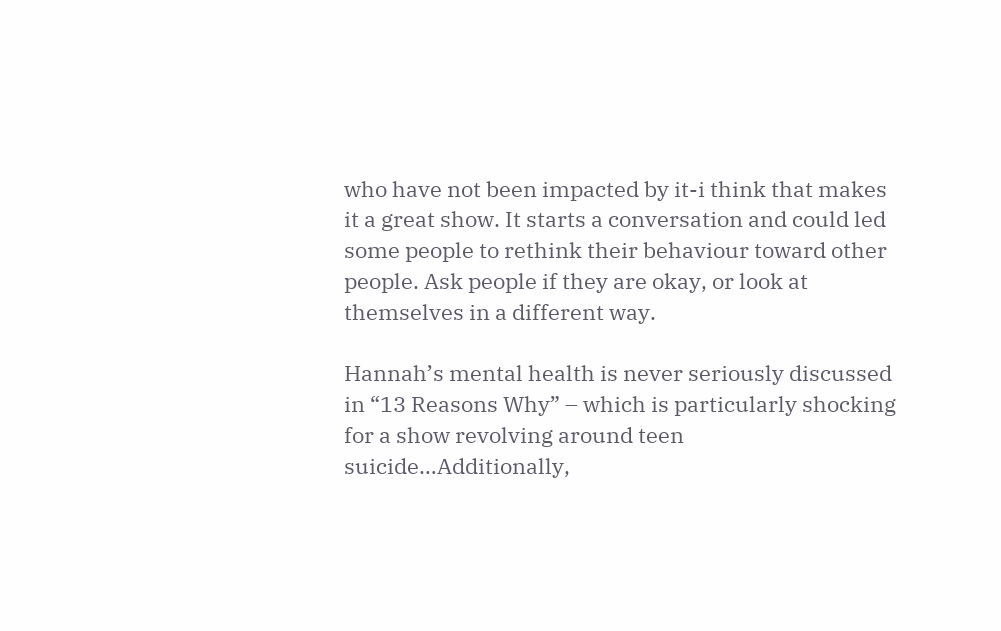who have not been impacted by it-i think that makes it a great show. It starts a conversation and could led some people to rethink their behaviour toward other people. Ask people if they are okay, or look at themselves in a different way.

Hannah’s mental health is never seriously discussed in “13 Reasons Why” – which is particularly shocking for a show revolving around teen suicide…Additionally,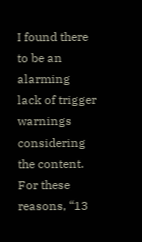I found there to be an alarming lack of trigger warnings considering the content. For these reasons, “13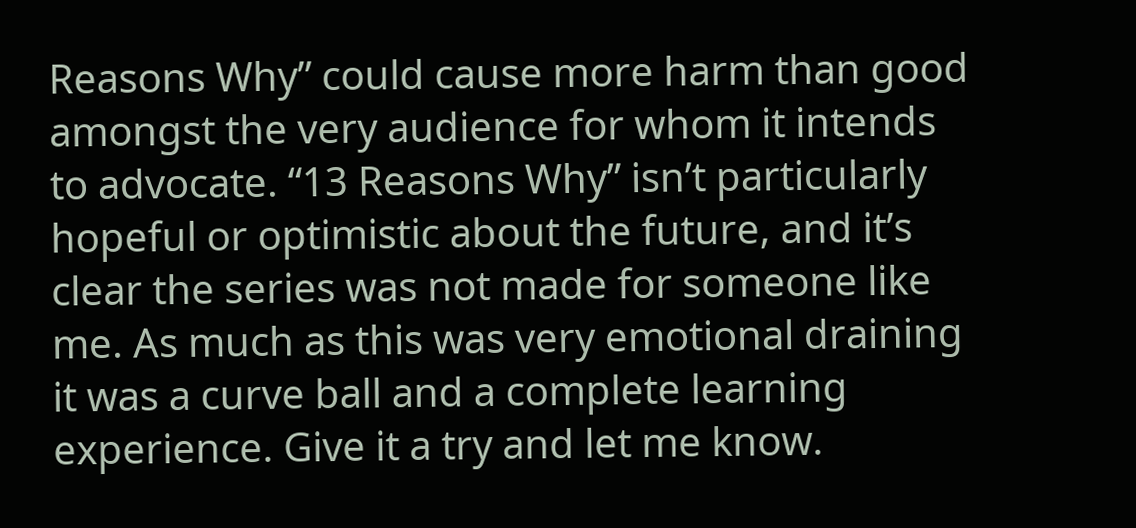Reasons Why” could cause more harm than good amongst the very audience for whom it intends to advocate. “13 Reasons Why” isn’t particularly hopeful or optimistic about the future, and it’s clear the series was not made for someone like me. As much as this was very emotional draining it was a curve ball and a complete learning experience. Give it a try and let me know.